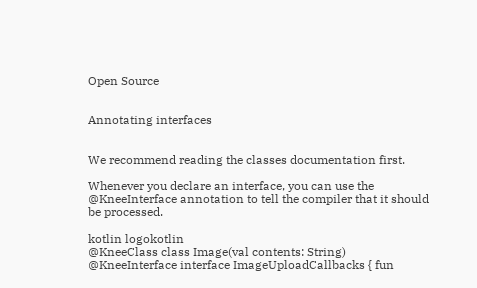Open Source


Annotating interfaces


We recommend reading the classes documentation first.

Whenever you declare an interface, you can use the @KneeInterface annotation to tell the compiler that it should be processed.

kotlin logokotlin
@KneeClass class Image(val contents: String) @KneeInterface interface ImageUploadCallbacks { fun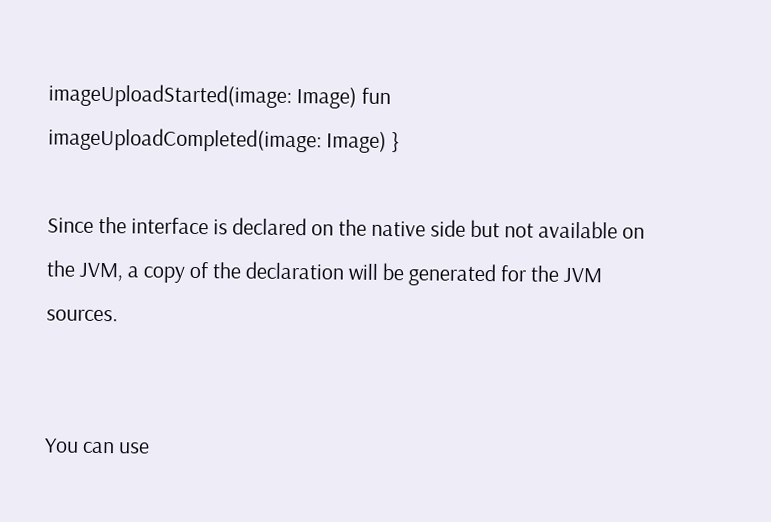imageUploadStarted(image: Image) fun imageUploadCompleted(image: Image) }

Since the interface is declared on the native side but not available on the JVM, a copy of the declaration will be generated for the JVM sources.


You can use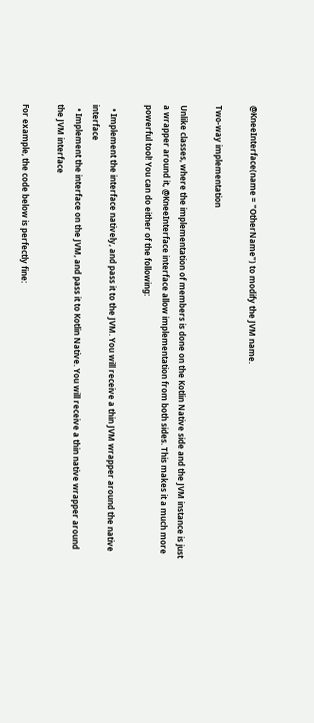@KneeInterface(name = "OtherName") to modify the JVM name.

Two-way implementation

Unlike classes, where the implementation of members is done on the Kotlin Native side and the JVM instance is just a wrapper around it, @KneeInterface interface allow implementation from both sides. This makes it a much more powerful tool! You can do either of the following:

  • Implement the interface natively, and pass it to the JVM. You will receive a thin JVM wrapper around the native interface
  • Implement the interface on the JVM, and pass it to Kotlin Native. You will receive a thin native wrapper around the JVM interface

For example, the code below is perfectly fine: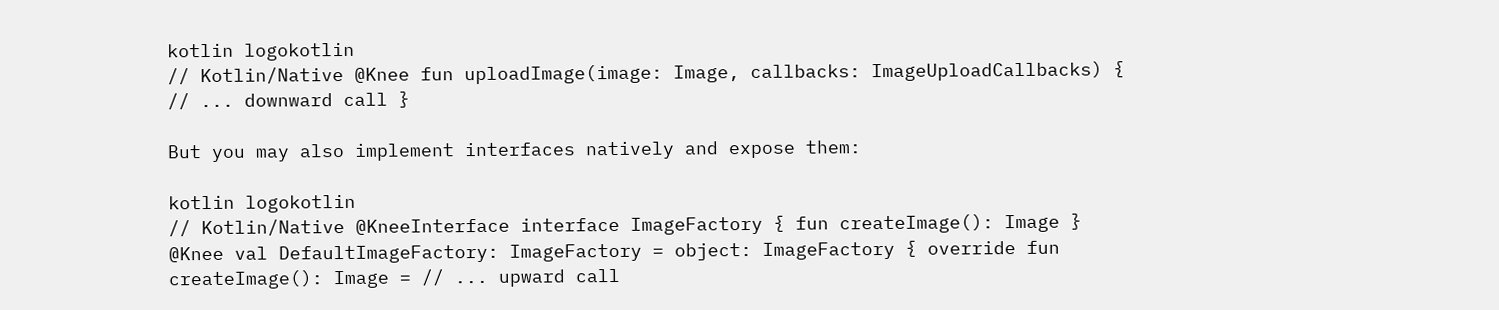kotlin logokotlin
// Kotlin/Native @Knee fun uploadImage(image: Image, callbacks: ImageUploadCallbacks) { // ... downward call }

But you may also implement interfaces natively and expose them:

kotlin logokotlin
// Kotlin/Native @KneeInterface interface ImageFactory { fun createImage(): Image } @Knee val DefaultImageFactory: ImageFactory = object: ImageFactory { override fun createImage(): Image = // ... upward call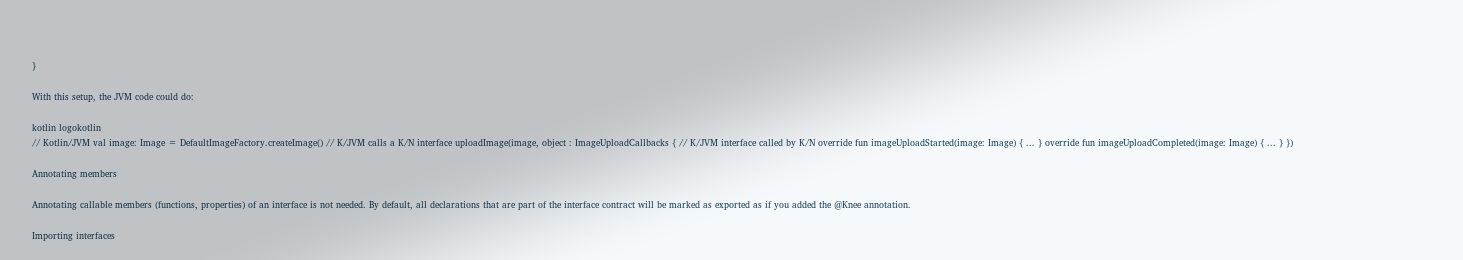}

With this setup, the JVM code could do:

kotlin logokotlin
// Kotlin/JVM val image: Image = DefaultImageFactory.createImage() // K/JVM calls a K/N interface uploadImage(image, object : ImageUploadCallbacks { // K/JVM interface called by K/N override fun imageUploadStarted(image: Image) { ... } override fun imageUploadCompleted(image: Image) { ... } })

Annotating members

Annotating callable members (functions, properties) of an interface is not needed. By default, all declarations that are part of the interface contract will be marked as exported as if you added the @Knee annotation.

Importing interfaces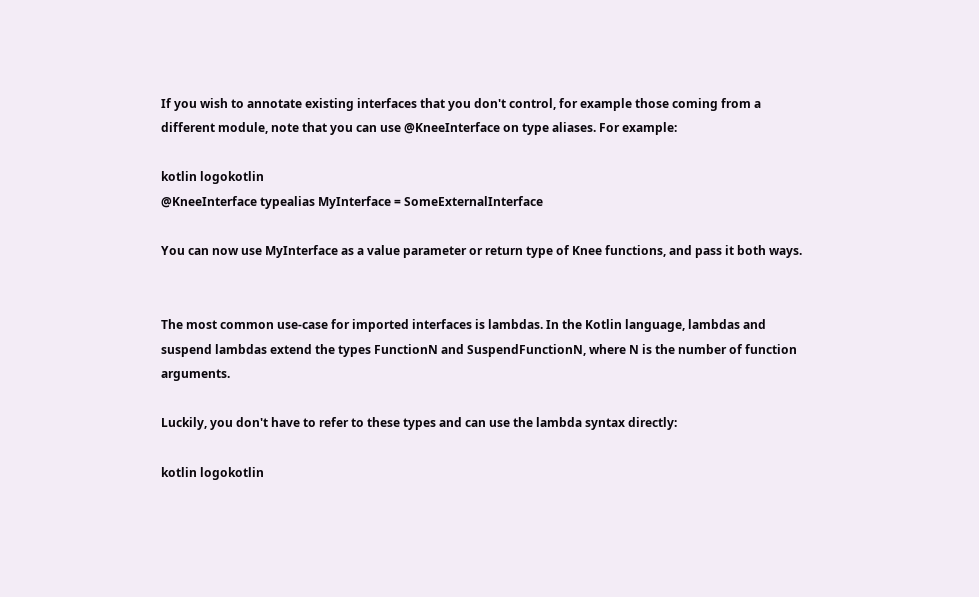If you wish to annotate existing interfaces that you don't control, for example those coming from a different module, note that you can use @KneeInterface on type aliases. For example:

kotlin logokotlin
@KneeInterface typealias MyInterface = SomeExternalInterface

You can now use MyInterface as a value parameter or return type of Knee functions, and pass it both ways.


The most common use-case for imported interfaces is lambdas. In the Kotlin language, lambdas and suspend lambdas extend the types FunctionN and SuspendFunctionN, where N is the number of function arguments.

Luckily, you don't have to refer to these types and can use the lambda syntax directly:

kotlin logokotlin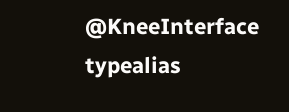@KneeInterface typealias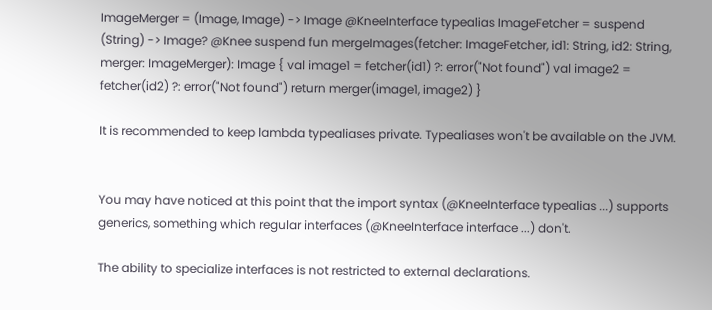ImageMerger = (Image, Image) -> Image @KneeInterface typealias ImageFetcher = suspend (String) -> Image? @Knee suspend fun mergeImages(fetcher: ImageFetcher, id1: String, id2: String, merger: ImageMerger): Image { val image1 = fetcher(id1) ?: error("Not found") val image2 = fetcher(id2) ?: error("Not found") return merger(image1, image2) }

It is recommended to keep lambda typealiases private. Typealiases won't be available on the JVM.


You may have noticed at this point that the import syntax (@KneeInterface typealias ...) supports generics, something which regular interfaces (@KneeInterface interface ...) don't.

The ability to specialize interfaces is not restricted to external declarations.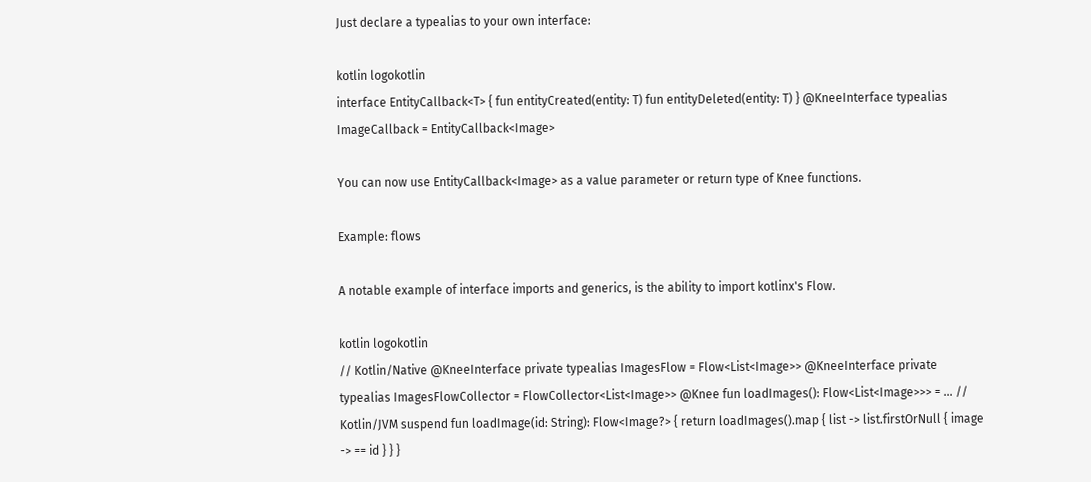Just declare a typealias to your own interface:

kotlin logokotlin
interface EntityCallback<T> { fun entityCreated(entity: T) fun entityDeleted(entity: T) } @KneeInterface typealias ImageCallback = EntityCallback<Image>

You can now use EntityCallback<Image> as a value parameter or return type of Knee functions.

Example: flows

A notable example of interface imports and generics, is the ability to import kotlinx's Flow.

kotlin logokotlin
// Kotlin/Native @KneeInterface private typealias ImagesFlow = Flow<List<Image>> @KneeInterface private typealias ImagesFlowCollector = FlowCollector<List<Image>> @Knee fun loadImages(): Flow<List<Image>>> = ... // Kotlin/JVM suspend fun loadImage(id: String): Flow<Image?> { return loadImages().map { list -> list.firstOrNull { image -> == id } } }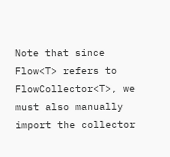Note that since Flow<T> refers to FlowCollector<T>, we must also manually import the collector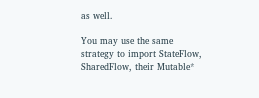as well.

You may use the same strategy to import StateFlow, SharedFlow, their Mutable*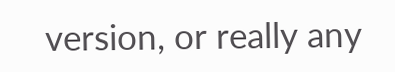version, or really any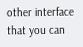other interface that you can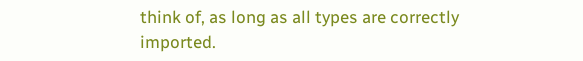think of, as long as all types are correctly imported.